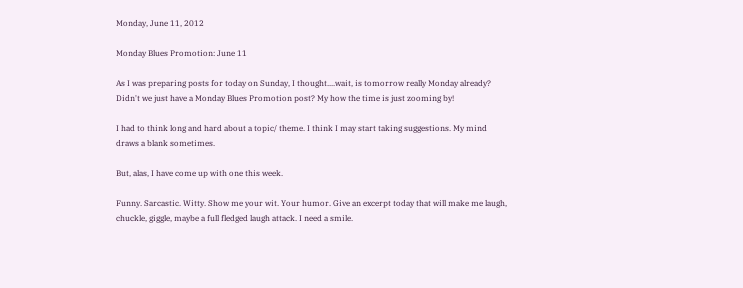Monday, June 11, 2012

Monday Blues Promotion: June 11

As I was preparing posts for today on Sunday, I thought....wait, is tomorrow really Monday already? Didn't we just have a Monday Blues Promotion post? My how the time is just zooming by!

I had to think long and hard about a topic/ theme. I think I may start taking suggestions. My mind draws a blank sometimes.

But, alas, I have come up with one this week.

Funny. Sarcastic. Witty. Show me your wit. Your humor. Give an excerpt today that will make me laugh, chuckle, giggle, maybe a full fledged laugh attack. I need a smile.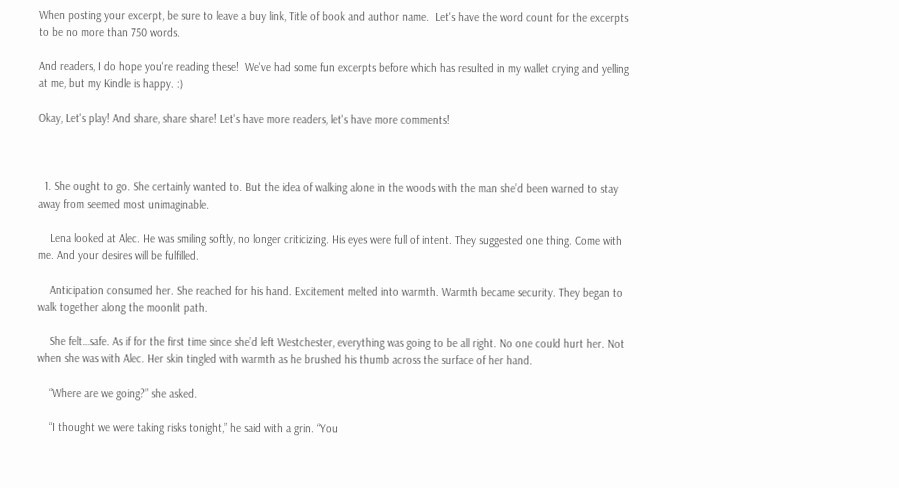When posting your excerpt, be sure to leave a buy link, Title of book and author name.  Let's have the word count for the excerpts to be no more than 750 words.

And readers, I do hope you're reading these!  We've had some fun excerpts before which has resulted in my wallet crying and yelling at me, but my Kindle is happy. :)

Okay, Let's play! And share, share share! Let's have more readers, let's have more comments!



  1. She ought to go. She certainly wanted to. But the idea of walking alone in the woods with the man she’d been warned to stay away from seemed most unimaginable.

    Lena looked at Alec. He was smiling softly, no longer criticizing. His eyes were full of intent. They suggested one thing. Come with me. And your desires will be fulfilled.

    Anticipation consumed her. She reached for his hand. Excitement melted into warmth. Warmth became security. They began to walk together along the moonlit path.

    She felt…safe. As if for the first time since she’d left Westchester, everything was going to be all right. No one could hurt her. Not when she was with Alec. Her skin tingled with warmth as he brushed his thumb across the surface of her hand.

    “Where are we going?” she asked.

    “I thought we were taking risks tonight,” he said with a grin. “You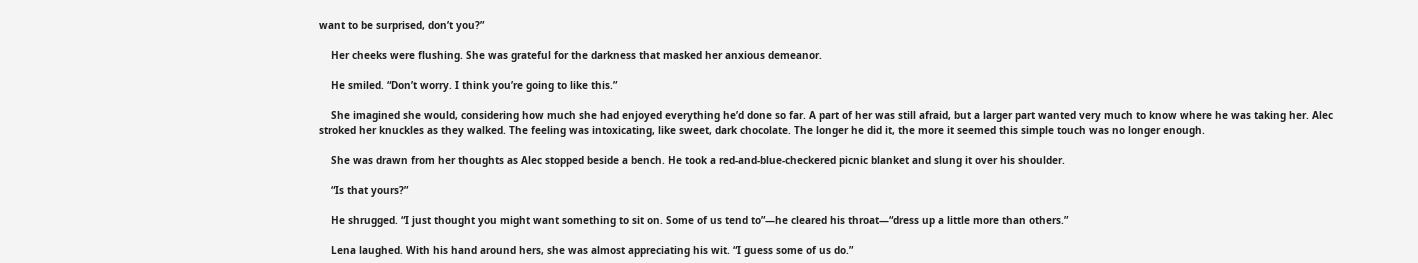want to be surprised, don’t you?”

    Her cheeks were flushing. She was grateful for the darkness that masked her anxious demeanor.

    He smiled. “Don’t worry. I think you’re going to like this.”

    She imagined she would, considering how much she had enjoyed everything he’d done so far. A part of her was still afraid, but a larger part wanted very much to know where he was taking her. Alec stroked her knuckles as they walked. The feeling was intoxicating, like sweet, dark chocolate. The longer he did it, the more it seemed this simple touch was no longer enough.

    She was drawn from her thoughts as Alec stopped beside a bench. He took a red-and-blue-checkered picnic blanket and slung it over his shoulder.

    “Is that yours?”

    He shrugged. “I just thought you might want something to sit on. Some of us tend to”—he cleared his throat—“dress up a little more than others.”

    Lena laughed. With his hand around hers, she was almost appreciating his wit. “I guess some of us do.”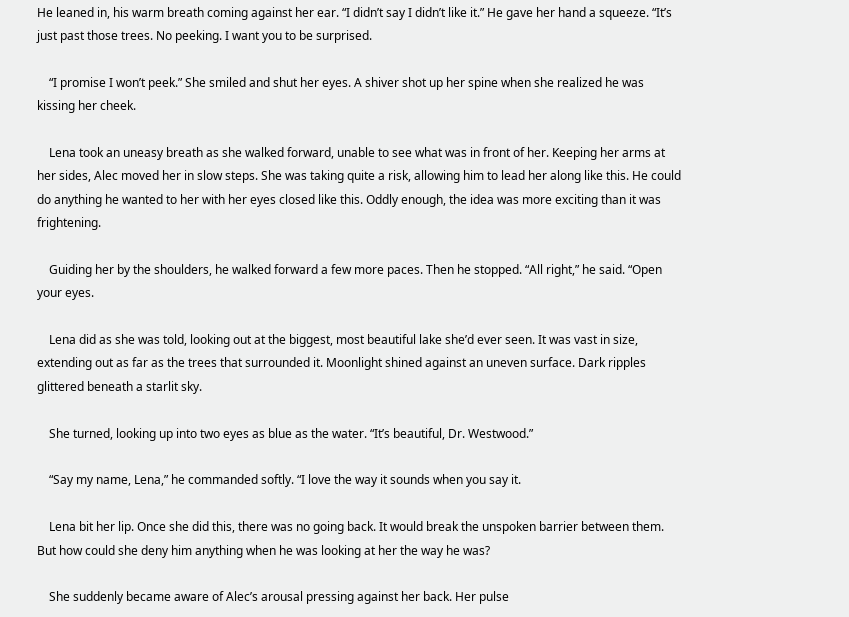He leaned in, his warm breath coming against her ear. “I didn’t say I didn’t like it.” He gave her hand a squeeze. “It’s just past those trees. No peeking. I want you to be surprised.

    “I promise I won’t peek.” She smiled and shut her eyes. A shiver shot up her spine when she realized he was kissing her cheek.

    Lena took an uneasy breath as she walked forward, unable to see what was in front of her. Keeping her arms at her sides, Alec moved her in slow steps. She was taking quite a risk, allowing him to lead her along like this. He could do anything he wanted to her with her eyes closed like this. Oddly enough, the idea was more exciting than it was frightening.

    Guiding her by the shoulders, he walked forward a few more paces. Then he stopped. “All right,” he said. “Open your eyes.

    Lena did as she was told, looking out at the biggest, most beautiful lake she’d ever seen. It was vast in size, extending out as far as the trees that surrounded it. Moonlight shined against an uneven surface. Dark ripples glittered beneath a starlit sky.

    She turned, looking up into two eyes as blue as the water. “It’s beautiful, Dr. Westwood.”

    “Say my name, Lena,” he commanded softly. “I love the way it sounds when you say it.

    Lena bit her lip. Once she did this, there was no going back. It would break the unspoken barrier between them. But how could she deny him anything when he was looking at her the way he was?

    She suddenly became aware of Alec’s arousal pressing against her back. Her pulse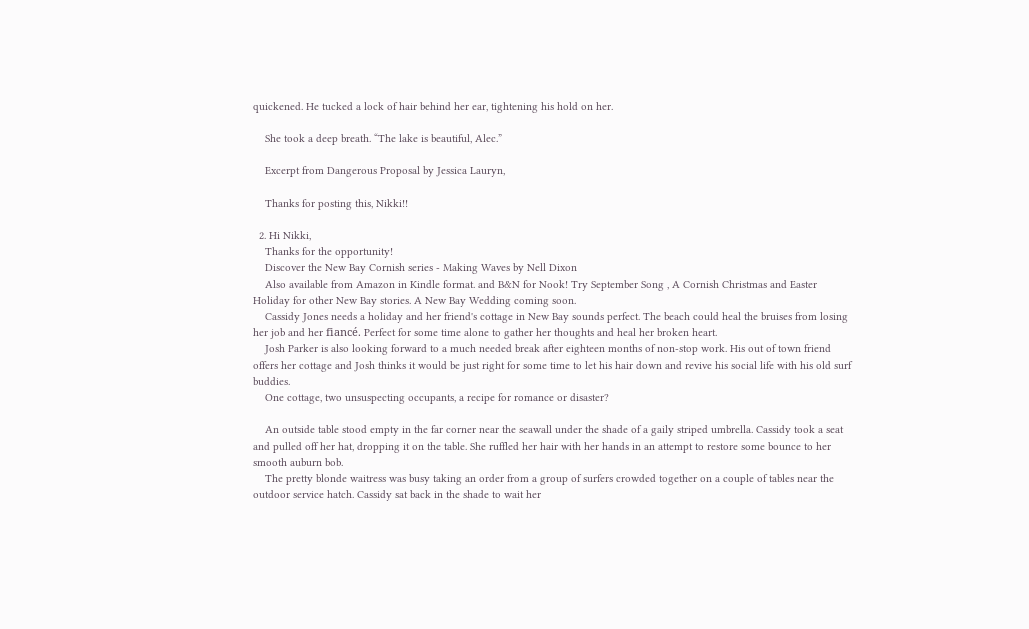quickened. He tucked a lock of hair behind her ear, tightening his hold on her.

    She took a deep breath. “The lake is beautiful, Alec.”

    Excerpt from Dangerous Proposal by Jessica Lauryn,

    Thanks for posting this, Nikki!!

  2. Hi Nikki,
    Thanks for the opportunity!
    Discover the New Bay Cornish series - Making Waves by Nell Dixon
    Also available from Amazon in Kindle format. and B&N for Nook! Try September Song , A Cornish Christmas and Easter Holiday for other New Bay stories. A New Bay Wedding coming soon.
    Cassidy Jones needs a holiday and her friend's cottage in New Bay sounds perfect. The beach could heal the bruises from losing her job and her fiancé. Perfect for some time alone to gather her thoughts and heal her broken heart.
    Josh Parker is also looking forward to a much needed break after eighteen months of non-stop work. His out of town friend offers her cottage and Josh thinks it would be just right for some time to let his hair down and revive his social life with his old surf buddies.
    One cottage, two unsuspecting occupants, a recipe for romance or disaster?

    An outside table stood empty in the far corner near the seawall under the shade of a gaily striped umbrella. Cassidy took a seat and pulled off her hat, dropping it on the table. She ruffled her hair with her hands in an attempt to restore some bounce to her smooth auburn bob.
    The pretty blonde waitress was busy taking an order from a group of surfers crowded together on a couple of tables near the outdoor service hatch. Cassidy sat back in the shade to wait her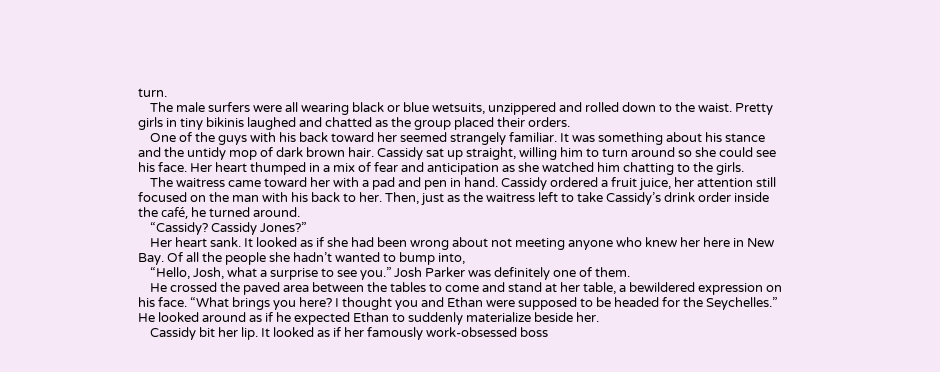turn.
    The male surfers were all wearing black or blue wetsuits, unzippered and rolled down to the waist. Pretty girls in tiny bikinis laughed and chatted as the group placed their orders.
    One of the guys with his back toward her seemed strangely familiar. It was something about his stance and the untidy mop of dark brown hair. Cassidy sat up straight, willing him to turn around so she could see his face. Her heart thumped in a mix of fear and anticipation as she watched him chatting to the girls.
    The waitress came toward her with a pad and pen in hand. Cassidy ordered a fruit juice, her attention still focused on the man with his back to her. Then, just as the waitress left to take Cassidy’s drink order inside the café, he turned around.
    “Cassidy? Cassidy Jones?”
    Her heart sank. It looked as if she had been wrong about not meeting anyone who knew her here in New Bay. Of all the people she hadn’t wanted to bump into,
    “Hello, Josh, what a surprise to see you.” Josh Parker was definitely one of them.
    He crossed the paved area between the tables to come and stand at her table, a bewildered expression on his face. “What brings you here? I thought you and Ethan were supposed to be headed for the Seychelles.” He looked around as if he expected Ethan to suddenly materialize beside her.
    Cassidy bit her lip. It looked as if her famously work-obsessed boss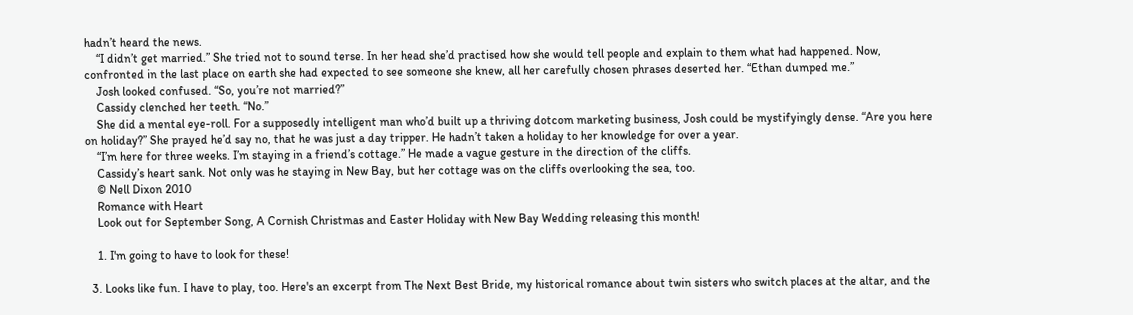hadn’t heard the news.
    “I didn’t get married.” She tried not to sound terse. In her head she’d practised how she would tell people and explain to them what had happened. Now, confronted in the last place on earth she had expected to see someone she knew, all her carefully chosen phrases deserted her. “Ethan dumped me.”
    Josh looked confused. “So, you’re not married?”
    Cassidy clenched her teeth. “No.”
    She did a mental eye-roll. For a supposedly intelligent man who’d built up a thriving dotcom marketing business, Josh could be mystifyingly dense. “Are you here on holiday?” She prayed he’d say no, that he was just a day tripper. He hadn’t taken a holiday to her knowledge for over a year.
    “I’m here for three weeks. I’m staying in a friend’s cottage.” He made a vague gesture in the direction of the cliffs.
    Cassidy’s heart sank. Not only was he staying in New Bay, but her cottage was on the cliffs overlooking the sea, too.
    © Nell Dixon 2010
    Romance with Heart
    Look out for September Song, A Cornish Christmas and Easter Holiday with New Bay Wedding releasing this month!

    1. I'm going to have to look for these!

  3. Looks like fun. I have to play, too. Here's an excerpt from The Next Best Bride, my historical romance about twin sisters who switch places at the altar, and the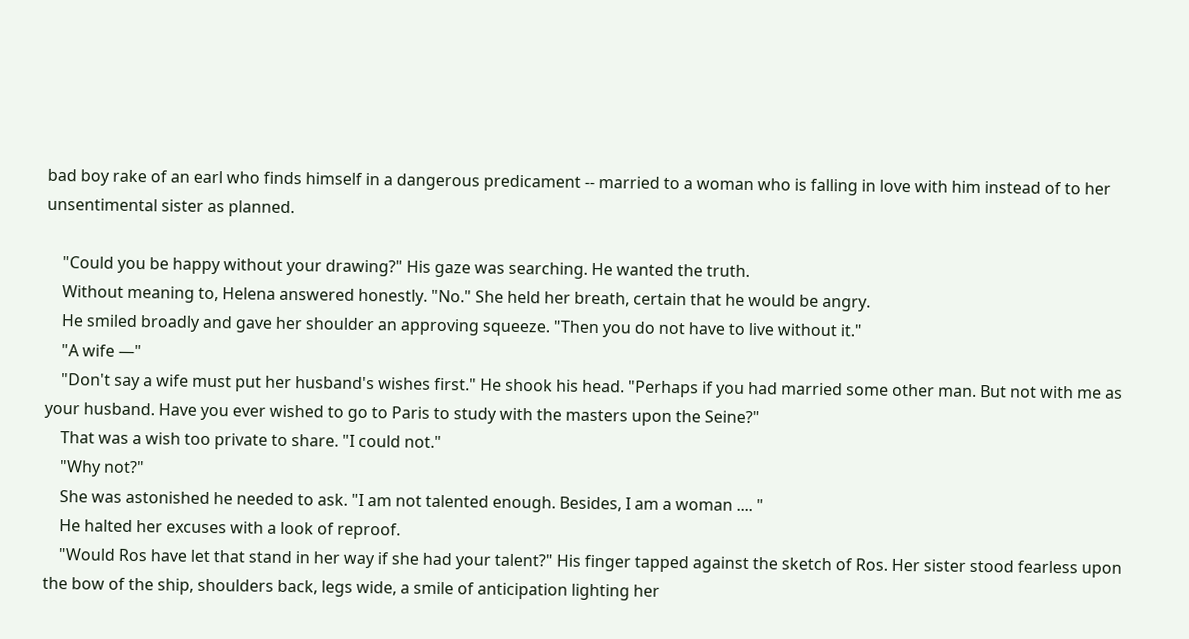bad boy rake of an earl who finds himself in a dangerous predicament -- married to a woman who is falling in love with him instead of to her unsentimental sister as planned.

    "Could you be happy without your drawing?" His gaze was searching. He wanted the truth.
    Without meaning to, Helena answered honestly. "No." She held her breath, certain that he would be angry.
    He smiled broadly and gave her shoulder an approving squeeze. "Then you do not have to live without it."
    "A wife ―"
    "Don't say a wife must put her husband's wishes first." He shook his head. "Perhaps if you had married some other man. But not with me as your husband. Have you ever wished to go to Paris to study with the masters upon the Seine?"
    That was a wish too private to share. "I could not."
    "Why not?"
    She was astonished he needed to ask. "I am not talented enough. Besides, I am a woman .... "
    He halted her excuses with a look of reproof.
    "Would Ros have let that stand in her way if she had your talent?" His finger tapped against the sketch of Ros. Her sister stood fearless upon the bow of the ship, shoulders back, legs wide, a smile of anticipation lighting her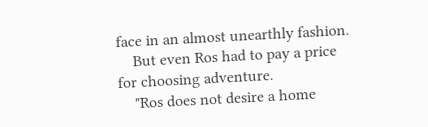face in an almost unearthly fashion.
    But even Ros had to pay a price for choosing adventure.
    "Ros does not desire a home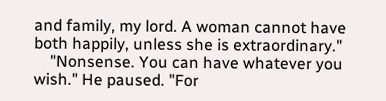and family, my lord. A woman cannot have both happily, unless she is extraordinary."
    "Nonsense. You can have whatever you wish." He paused. "For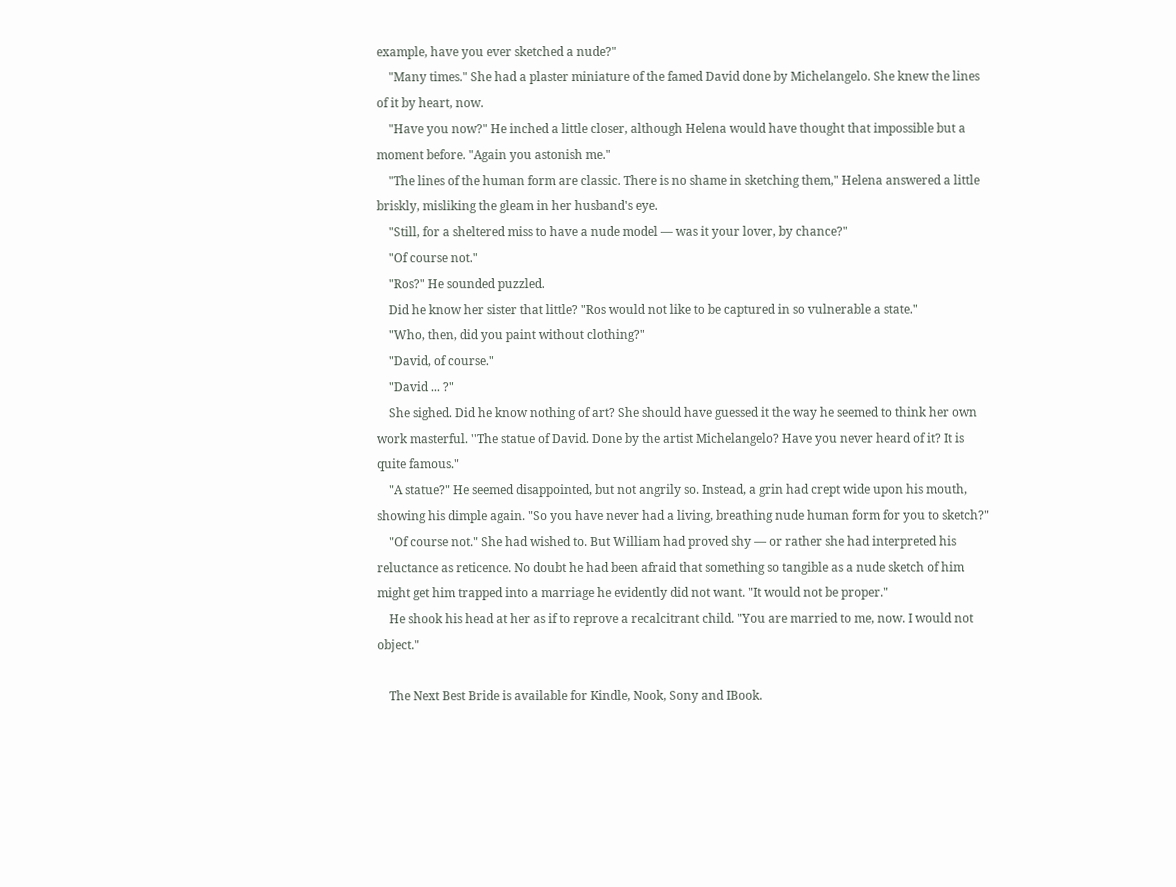example, have you ever sketched a nude?"
    "Many times." She had a plaster miniature of the famed David done by Michelangelo. She knew the lines of it by heart, now.
    "Have you now?" He inched a little closer, although Helena would have thought that impossible but a moment before. "Again you astonish me."
    "The lines of the human form are classic. There is no shame in sketching them," Helena answered a little briskly, misliking the gleam in her husband's eye.
    "Still, for a sheltered miss to have a nude model ― was it your lover, by chance?"
    "Of course not."
    "Ros?" He sounded puzzled.
    Did he know her sister that little? "Ros would not like to be captured in so vulnerable a state."
    "Who, then, did you paint without clothing?"
    "David, of course."
    "David ... ?"
    She sighed. Did he know nothing of art? She should have guessed it the way he seemed to think her own work masterful. ''The statue of David. Done by the artist Michelangelo? Have you never heard of it? It is quite famous."
    "A statue?" He seemed disappointed, but not angrily so. Instead, a grin had crept wide upon his mouth, showing his dimple again. "So you have never had a living, breathing nude human form for you to sketch?"
    "Of course not." She had wished to. But William had proved shy ― or rather she had interpreted his reluctance as reticence. No doubt he had been afraid that something so tangible as a nude sketch of him might get him trapped into a marriage he evidently did not want. "It would not be proper."
    He shook his head at her as if to reprove a recalcitrant child. "You are married to me, now. I would not object."

    The Next Best Bride is available for Kindle, Nook, Sony and IBook.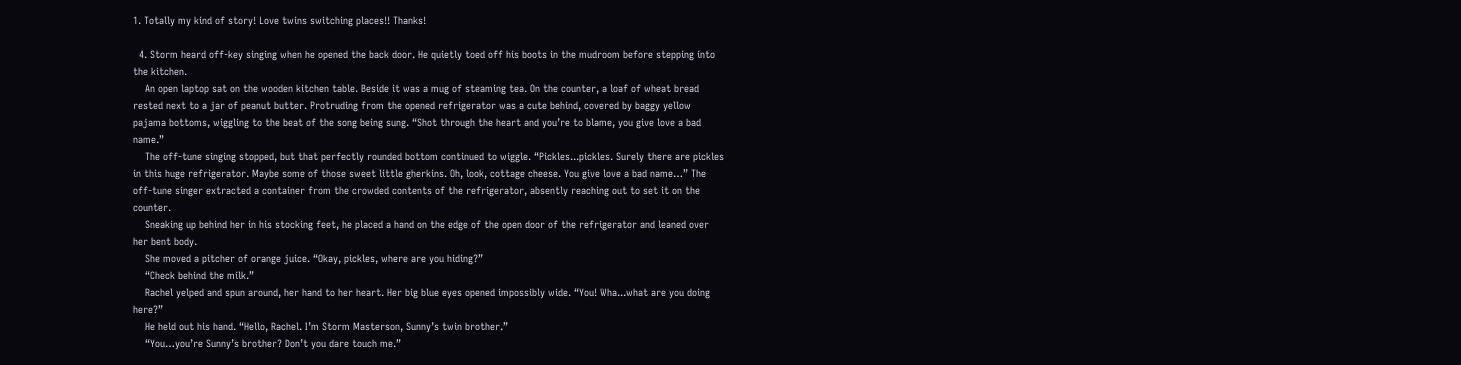1. Totally my kind of story! Love twins switching places!! Thanks!

  4. Storm heard off-key singing when he opened the back door. He quietly toed off his boots in the mudroom before stepping into the kitchen.
    An open laptop sat on the wooden kitchen table. Beside it was a mug of steaming tea. On the counter, a loaf of wheat bread rested next to a jar of peanut butter. Protruding from the opened refrigerator was a cute behind, covered by baggy yellow pajama bottoms, wiggling to the beat of the song being sung. “Shot through the heart and you’re to blame, you give love a bad name.”
    The off-tune singing stopped, but that perfectly rounded bottom continued to wiggle. “Pickles...pickles. Surely there are pickles in this huge refrigerator. Maybe some of those sweet little gherkins. Oh, look, cottage cheese. You give love a bad name…” The off-tune singer extracted a container from the crowded contents of the refrigerator, absently reaching out to set it on the counter.
    Sneaking up behind her in his stocking feet, he placed a hand on the edge of the open door of the refrigerator and leaned over her bent body.
    She moved a pitcher of orange juice. “Okay, pickles, where are you hiding?”
    “Check behind the milk.”
    Rachel yelped and spun around, her hand to her heart. Her big blue eyes opened impossibly wide. “You! Wha...what are you doing here?”
    He held out his hand. “Hello, Rachel. I’m Storm Masterson, Sunny’s twin brother.”
    “You…you’re Sunny’s brother? Don’t you dare touch me.”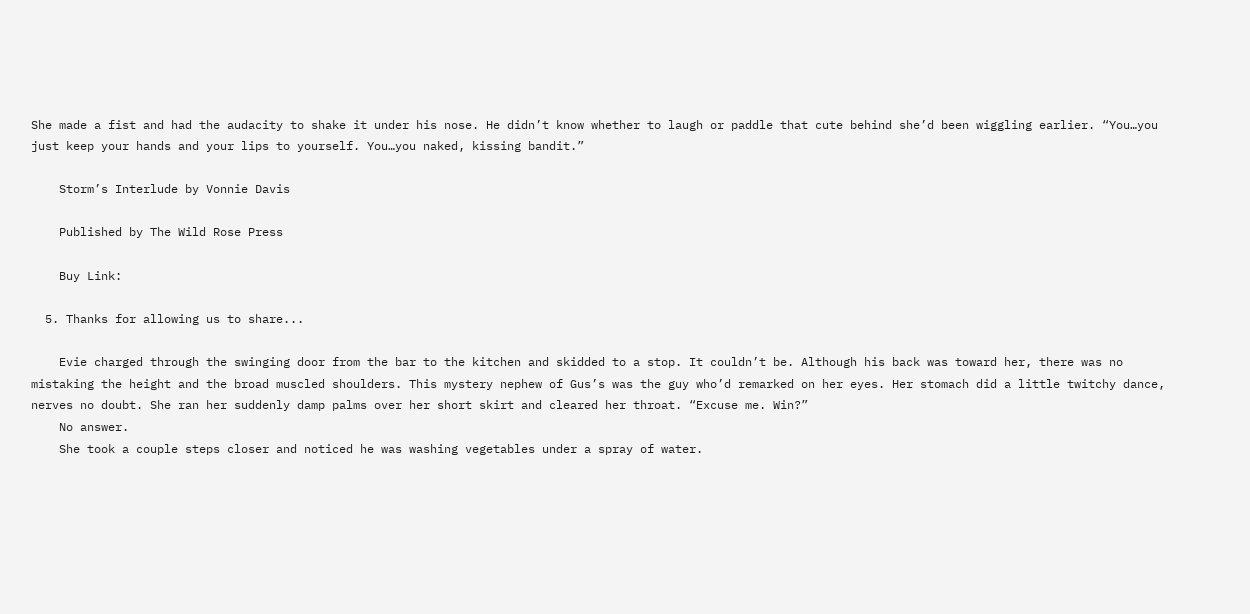She made a fist and had the audacity to shake it under his nose. He didn’t know whether to laugh or paddle that cute behind she’d been wiggling earlier. “You…you just keep your hands and your lips to yourself. You…you naked, kissing bandit.”

    Storm’s Interlude by Vonnie Davis

    Published by The Wild Rose Press

    Buy Link:

  5. Thanks for allowing us to share...

    Evie charged through the swinging door from the bar to the kitchen and skidded to a stop. It couldn’t be. Although his back was toward her, there was no mistaking the height and the broad muscled shoulders. This mystery nephew of Gus’s was the guy who’d remarked on her eyes. Her stomach did a little twitchy dance, nerves no doubt. She ran her suddenly damp palms over her short skirt and cleared her throat. “Excuse me. Win?”
    No answer.
    She took a couple steps closer and noticed he was washing vegetables under a spray of water.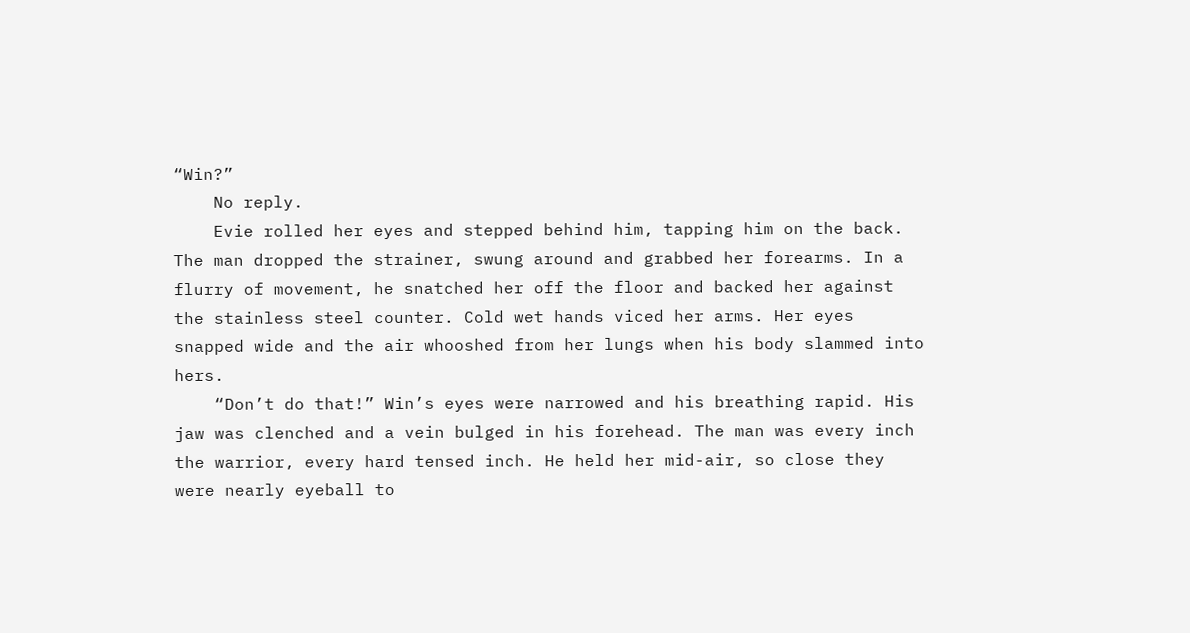“Win?”
    No reply.
    Evie rolled her eyes and stepped behind him, tapping him on the back. The man dropped the strainer, swung around and grabbed her forearms. In a flurry of movement, he snatched her off the floor and backed her against the stainless steel counter. Cold wet hands viced her arms. Her eyes snapped wide and the air whooshed from her lungs when his body slammed into hers.
    “Don’t do that!” Win’s eyes were narrowed and his breathing rapid. His jaw was clenched and a vein bulged in his forehead. The man was every inch the warrior, every hard tensed inch. He held her mid-air, so close they were nearly eyeball to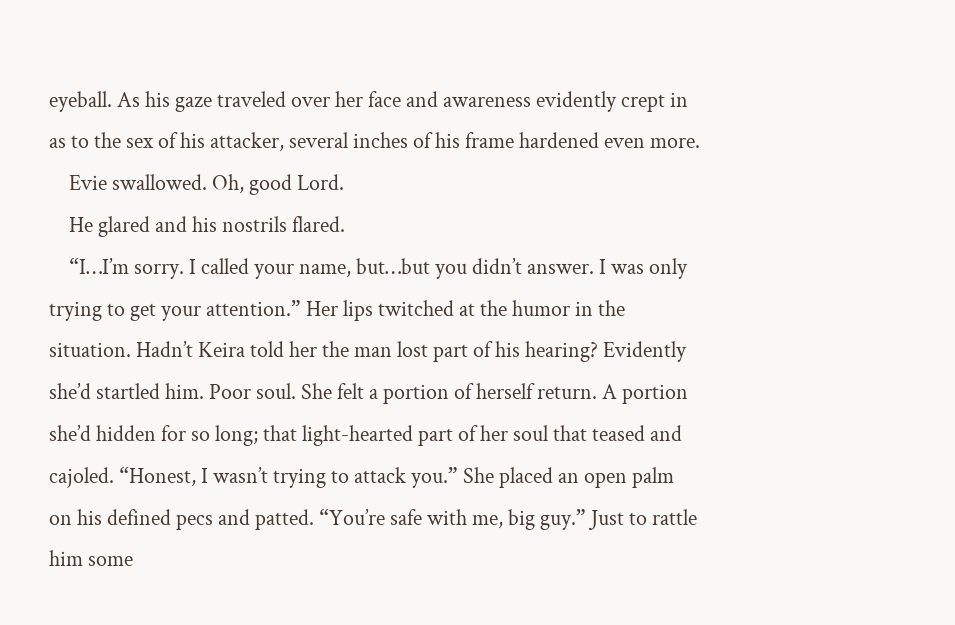eyeball. As his gaze traveled over her face and awareness evidently crept in as to the sex of his attacker, several inches of his frame hardened even more.
    Evie swallowed. Oh, good Lord.
    He glared and his nostrils flared.
    “I…I’m sorry. I called your name, but…but you didn’t answer. I was only trying to get your attention.” Her lips twitched at the humor in the situation. Hadn’t Keira told her the man lost part of his hearing? Evidently she’d startled him. Poor soul. She felt a portion of herself return. A portion she’d hidden for so long; that light-hearted part of her soul that teased and cajoled. “Honest, I wasn’t trying to attack you.” She placed an open palm on his defined pecs and patted. “You’re safe with me, big guy.” Just to rattle him some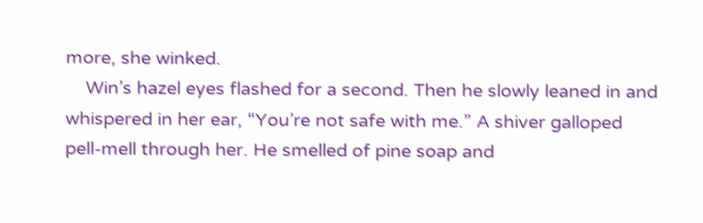more, she winked.
    Win’s hazel eyes flashed for a second. Then he slowly leaned in and whispered in her ear, “You’re not safe with me.” A shiver galloped pell-mell through her. He smelled of pine soap and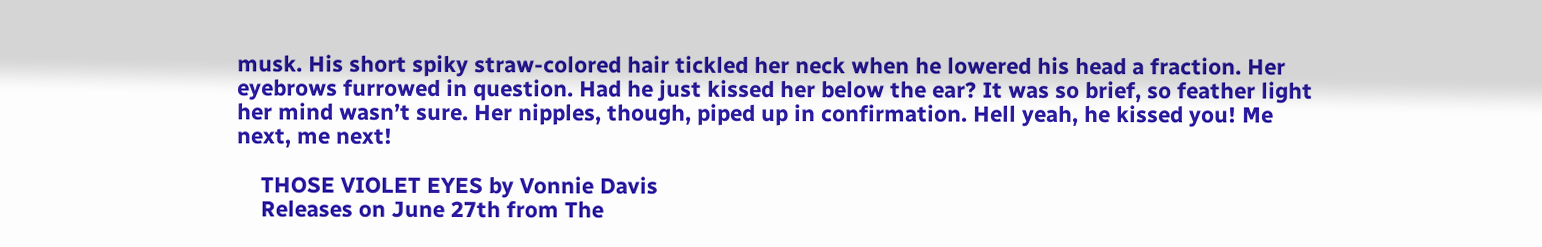musk. His short spiky straw-colored hair tickled her neck when he lowered his head a fraction. Her eyebrows furrowed in question. Had he just kissed her below the ear? It was so brief, so feather light her mind wasn’t sure. Her nipples, though, piped up in confirmation. Hell yeah, he kissed you! Me next, me next!

    THOSE VIOLET EYES by Vonnie Davis
    Releases on June 27th from The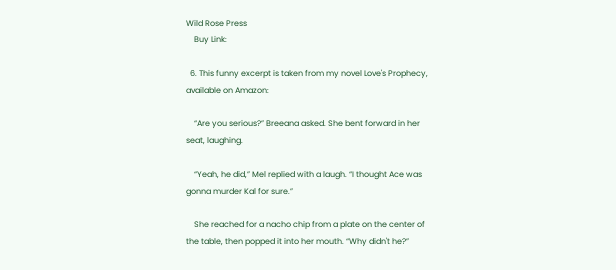Wild Rose Press
    Buy Link:

  6. This funny excerpt is taken from my novel Love's Prophecy, available on Amazon:

    “Are you serious?” Breeana asked. She bent forward in her seat, laughing.

    “Yeah, he did,” Mel replied with a laugh. “I thought Ace was gonna murder Kal for sure.”

    She reached for a nacho chip from a plate on the center of the table, then popped it into her mouth. “Why didn't he?”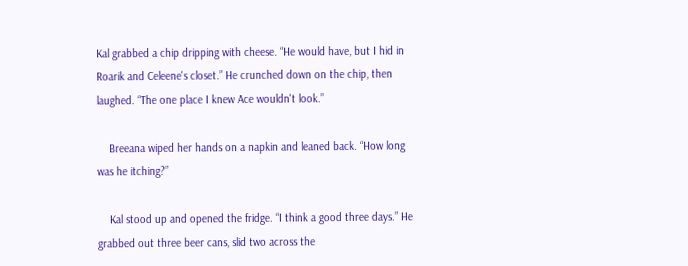Kal grabbed a chip dripping with cheese. “He would have, but I hid in Roarik and Celeene's closet.” He crunched down on the chip, then laughed. “The one place I knew Ace wouldn't look.”

    Breeana wiped her hands on a napkin and leaned back. “How long was he itching?”

    Kal stood up and opened the fridge. “I think a good three days.” He grabbed out three beer cans, slid two across the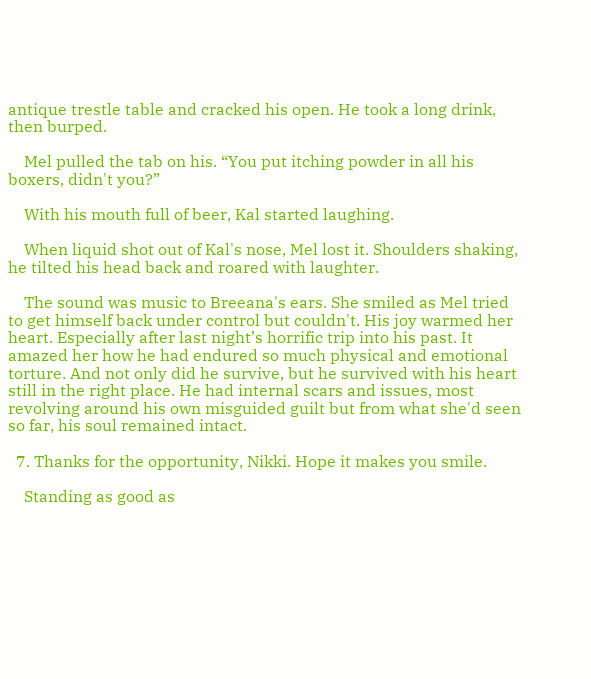antique trestle table and cracked his open. He took a long drink, then burped.

    Mel pulled the tab on his. “You put itching powder in all his boxers, didn't you?”

    With his mouth full of beer, Kal started laughing.

    When liquid shot out of Kal's nose, Mel lost it. Shoulders shaking, he tilted his head back and roared with laughter.

    The sound was music to Breeana's ears. She smiled as Mel tried to get himself back under control but couldn't. His joy warmed her heart. Especially after last night’s horrific trip into his past. It amazed her how he had endured so much physical and emotional torture. And not only did he survive, but he survived with his heart still in the right place. He had internal scars and issues, most revolving around his own misguided guilt but from what she'd seen so far, his soul remained intact.

  7. Thanks for the opportunity, Nikki. Hope it makes you smile.

    Standing as good as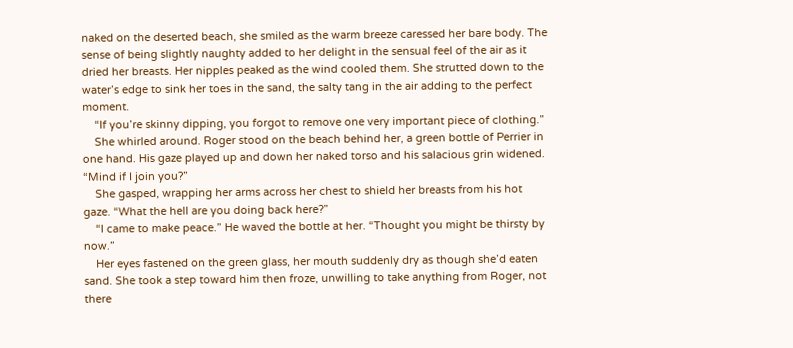naked on the deserted beach, she smiled as the warm breeze caressed her bare body. The sense of being slightly naughty added to her delight in the sensual feel of the air as it dried her breasts. Her nipples peaked as the wind cooled them. She strutted down to the water’s edge to sink her toes in the sand, the salty tang in the air adding to the perfect moment.
    “If you’re skinny dipping, you forgot to remove one very important piece of clothing.”
    She whirled around. Roger stood on the beach behind her, a green bottle of Perrier in one hand. His gaze played up and down her naked torso and his salacious grin widened. “Mind if I join you?”
    She gasped, wrapping her arms across her chest to shield her breasts from his hot gaze. “What the hell are you doing back here?”
    “I came to make peace.” He waved the bottle at her. “Thought you might be thirsty by now.”
    Her eyes fastened on the green glass, her mouth suddenly dry as though she’d eaten sand. She took a step toward him then froze, unwilling to take anything from Roger, not there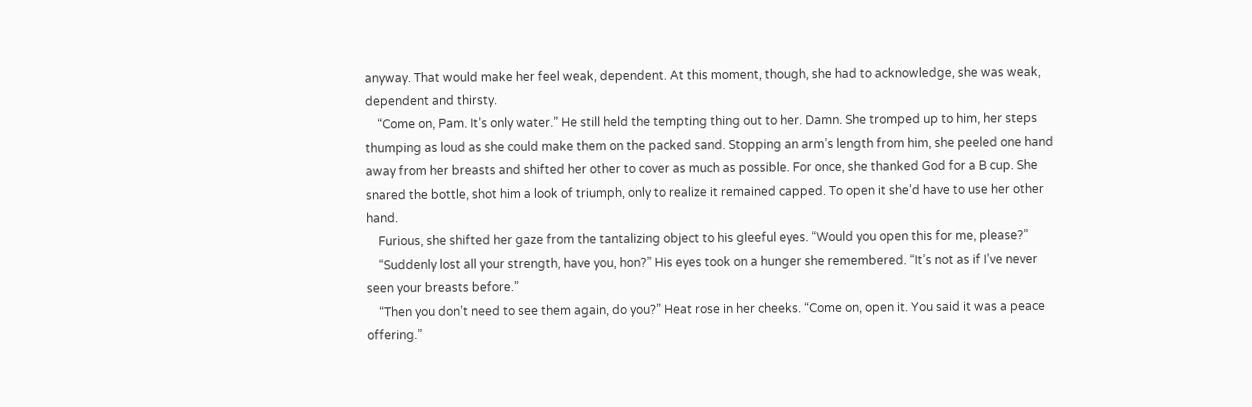anyway. That would make her feel weak, dependent. At this moment, though, she had to acknowledge, she was weak, dependent and thirsty.
    “Come on, Pam. It’s only water.” He still held the tempting thing out to her. Damn. She tromped up to him, her steps thumping as loud as she could make them on the packed sand. Stopping an arm’s length from him, she peeled one hand away from her breasts and shifted her other to cover as much as possible. For once, she thanked God for a B cup. She snared the bottle, shot him a look of triumph, only to realize it remained capped. To open it she’d have to use her other hand.
    Furious, she shifted her gaze from the tantalizing object to his gleeful eyes. “Would you open this for me, please?”
    “Suddenly lost all your strength, have you, hon?” His eyes took on a hunger she remembered. “It’s not as if I’ve never seen your breasts before.”
    “Then you don’t need to see them again, do you?” Heat rose in her cheeks. “Come on, open it. You said it was a peace offering.”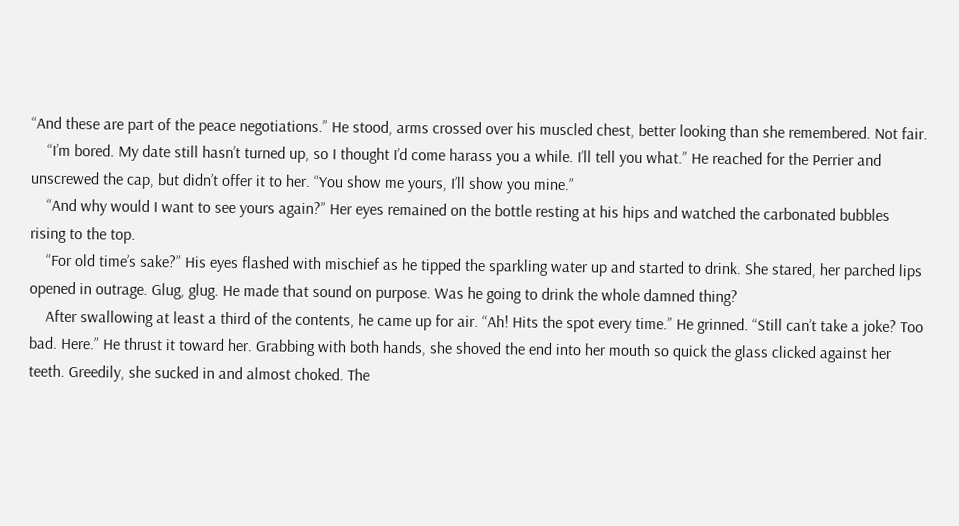“And these are part of the peace negotiations.” He stood, arms crossed over his muscled chest, better looking than she remembered. Not fair.
    “I’m bored. My date still hasn’t turned up, so I thought I’d come harass you a while. I’ll tell you what.” He reached for the Perrier and unscrewed the cap, but didn’t offer it to her. “You show me yours, I’ll show you mine.”
    “And why would I want to see yours again?” Her eyes remained on the bottle resting at his hips and watched the carbonated bubbles rising to the top.
    “For old time’s sake?” His eyes flashed with mischief as he tipped the sparkling water up and started to drink. She stared, her parched lips opened in outrage. Glug, glug. He made that sound on purpose. Was he going to drink the whole damned thing?
    After swallowing at least a third of the contents, he came up for air. “Ah! Hits the spot every time.” He grinned. “Still can’t take a joke? Too bad. Here.” He thrust it toward her. Grabbing with both hands, she shoved the end into her mouth so quick the glass clicked against her teeth. Greedily, she sucked in and almost choked. The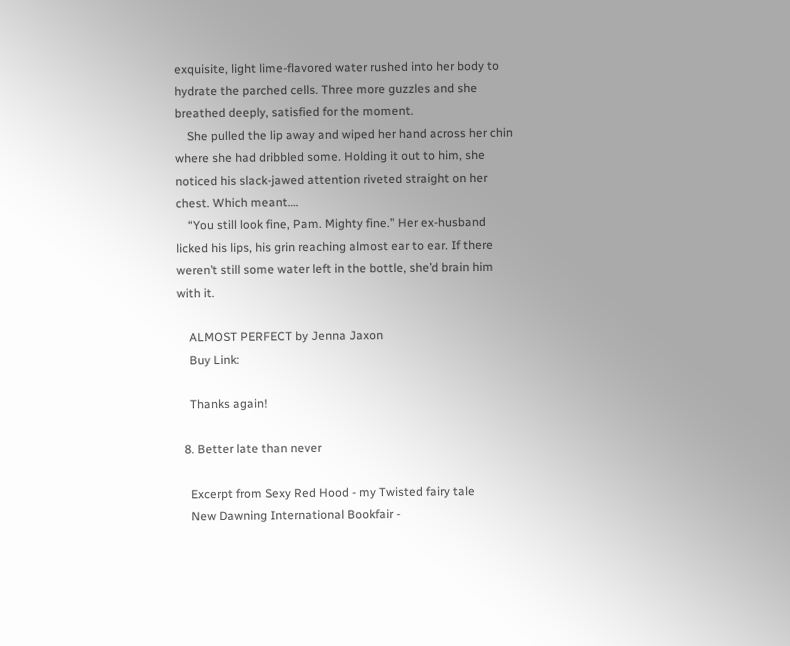exquisite, light lime-flavored water rushed into her body to hydrate the parched cells. Three more guzzles and she breathed deeply, satisfied for the moment.
    She pulled the lip away and wiped her hand across her chin where she had dribbled some. Holding it out to him, she noticed his slack-jawed attention riveted straight on her chest. Which meant….
    “You still look fine, Pam. Mighty fine.” Her ex-husband licked his lips, his grin reaching almost ear to ear. If there weren’t still some water left in the bottle, she’d brain him with it.

    ALMOST PERFECT by Jenna Jaxon
    Buy Link:

    Thanks again!

  8. Better late than never

    Excerpt from Sexy Red Hood - my Twisted fairy tale
    New Dawning International Bookfair -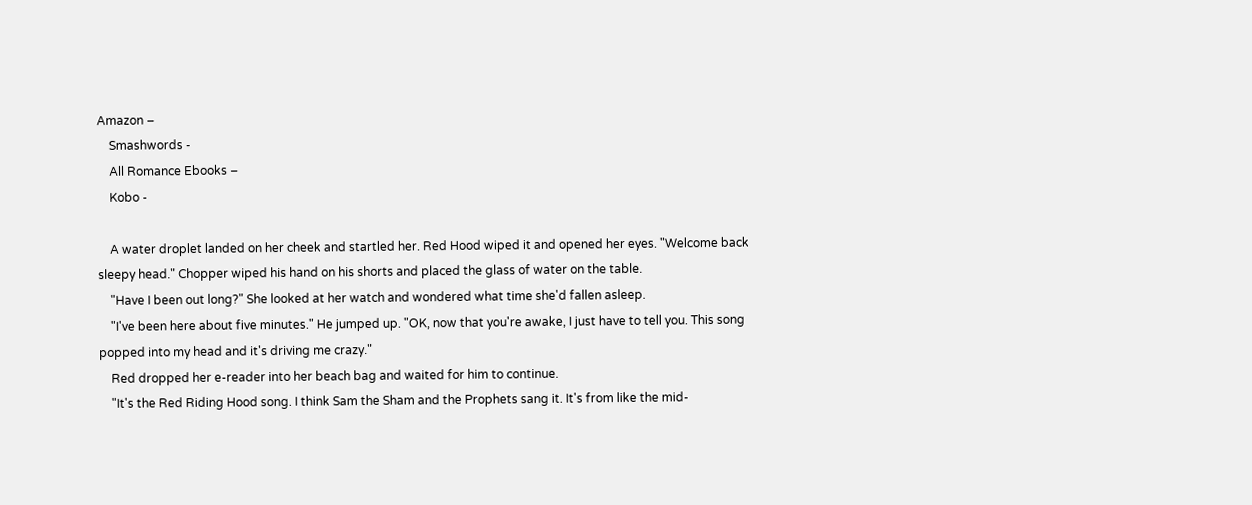Amazon –
    Smashwords -
    All Romance Ebooks –
    Kobo -

    A water droplet landed on her cheek and startled her. Red Hood wiped it and opened her eyes. "Welcome back sleepy head." Chopper wiped his hand on his shorts and placed the glass of water on the table.
    "Have I been out long?" She looked at her watch and wondered what time she'd fallen asleep.
    "I've been here about five minutes." He jumped up. "OK, now that you're awake, I just have to tell you. This song popped into my head and it's driving me crazy."
    Red dropped her e-reader into her beach bag and waited for him to continue.
    "It's the Red Riding Hood song. I think Sam the Sham and the Prophets sang it. It's from like the mid-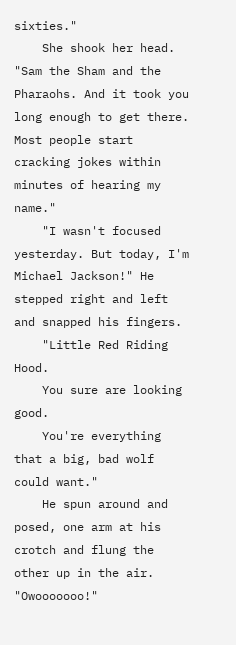sixties."
    She shook her head. "Sam the Sham and the Pharaohs. And it took you long enough to get there. Most people start cracking jokes within minutes of hearing my name."
    "I wasn't focused yesterday. But today, I'm Michael Jackson!" He stepped right and left and snapped his fingers.
    "Little Red Riding Hood.
    You sure are looking good.
    You're everything that a big, bad wolf could want."
    He spun around and posed, one arm at his crotch and flung the other up in the air. "Owooooooo!"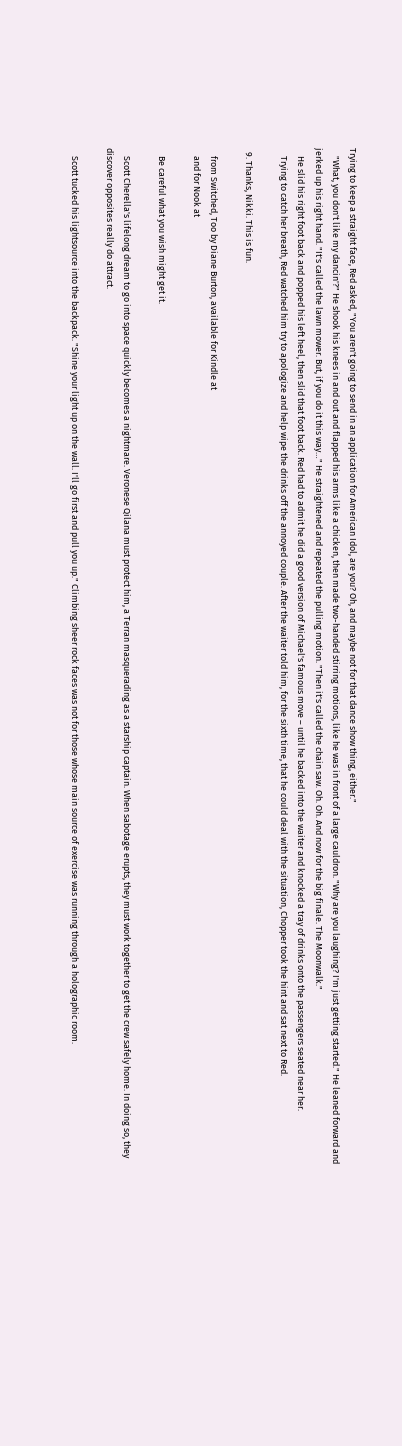Trying to keep a straight face, Red asked, "You aren't going to send in an application for American Idol, are you? Oh, and maybe not for that dance show thing, either."
    "What, you don't like my dancin'?" He shook his knees in and out and flapped his arms like a chicken, then made two-handed stirring motions, like he was in front of a large cauldron. "Why are you laughing? I'm just getting started." He leaned forward and jerked up his right hand. "It's called the lawn mower. But, if you do it this way…" He straightened and repeated the pulling motion. "Then it's called the chain saw. Oh. Oh. And now for the big finale. The Moonwalk."
    He slid his right foot back and popped his left heel, then slid that foot back. Red had to admit he did a good version of Michael's famous move – until he backed into the waiter and knocked a tray of drinks onto the passengers seated near her.
    Trying to catch her breath, Red watched him try to apologize and help wipe the drinks off the annoyed couple. After the waiter told him, for the sixth time, that he could deal with the situation, Chopper took the hint and sat next to Red.

  9. Thanks, Nikki. This is fun.

    from Switched, Too by Diane Burton, available for Kindle at
    and for Nook at

    Be careful what you wish might get it.

    Scott Cherella's lifelong dream to go into space quickly becomes a nightmare. Veronese Qilana must protect him, a Terran masquerading as a starship captain. When sabotage erupts, they must work together to get the crew safely home. In doing so, they discover opposites really do attract.

    Scott tucked his lightsource into the backpack. "Shine your light up on the wall. I'll go first and pull you up." Climbing sheer rock faces was not for those whose main source of exercise was running through a holographic room.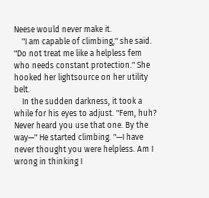Neese would never make it.
    "I am capable of climbing," she said. "Do not treat me like a helpless fem who needs constant protection." She hooked her lightsource on her utility belt.
    In the sudden darkness, it took a while for his eyes to adjust. "Fem, huh? Never heard you use that one. By the way—" He started climbing. "—I have never thought you were helpless. Am I wrong in thinking I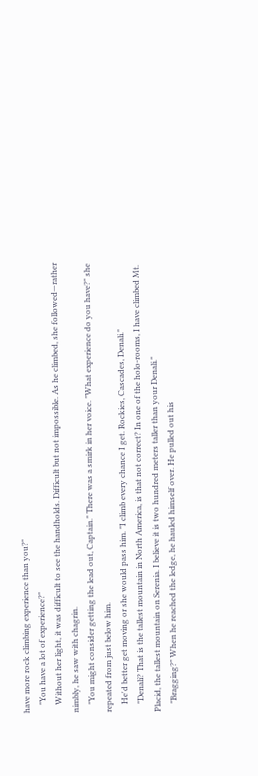have more rock climbing experience than you?"
    "You have a lot of experience?"
    Without her light, it was difficult to see the handholds. Difficult but not impossible. As he climbed, she followed—rather nimbly, he saw with chagrin.
    "You might consider getting the lead out, Captain." There was a smirk in her voice. "What experience do you have?" she repeated from just below him.
    He'd better get moving or she would pass him. "I climb every chance I get. Rockies, Cascades, Denali."
    "Denali? That is the tallest mountain in North America, is that not correct? In one of the holo-rooms, I have climbed Mt. Placid, the tallest mountain on Serenia. I believe it is two hundred meters taller than your Denali."
    "Bragging?" When he reached the ledge, he hauled himself over. He pulled out his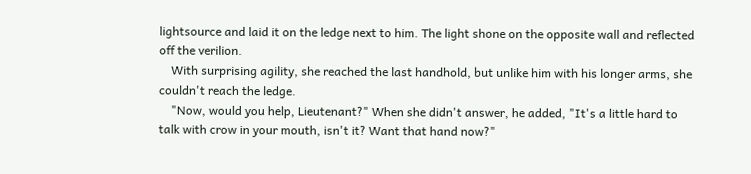lightsource and laid it on the ledge next to him. The light shone on the opposite wall and reflected off the verilion.
    With surprising agility, she reached the last handhold, but unlike him with his longer arms, she couldn't reach the ledge.
    "Now, would you help, Lieutenant?" When she didn't answer, he added, "It's a little hard to talk with crow in your mouth, isn't it? Want that hand now?"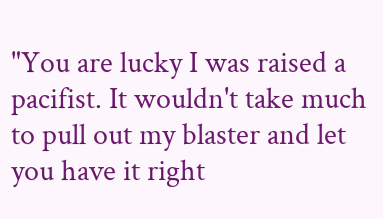"You are lucky I was raised a pacifist. It wouldn't take much to pull out my blaster and let you have it right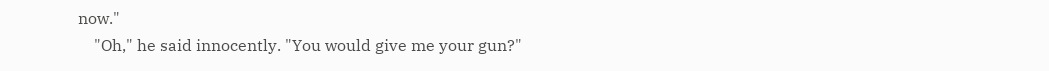now."
    "Oh," he said innocently. "You would give me your gun?"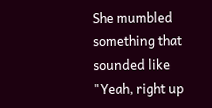She mumbled something that sounded like "Yeah, right up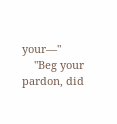your—"
    "Beg your pardon, did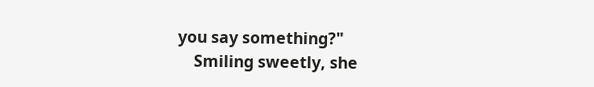you say something?"
    Smiling sweetly, she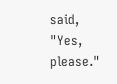said, "Yes, please."